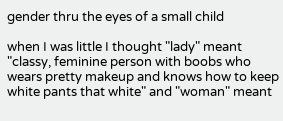gender thru the eyes of a small child

when I was little I thought "lady" meant "classy, feminine person with boobs who wears pretty makeup and knows how to keep white pants that white" and "woman" meant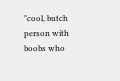"cool, butch person with boobs who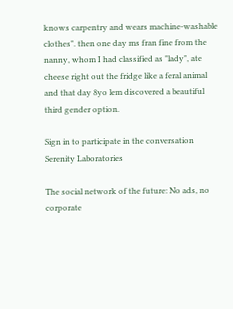knows carpentry and wears machine-washable clothes". then one day ms fran fine from the nanny, whom I had classified as "lady", ate cheese right out the fridge like a feral animal and that day 8yo lem discovered a beautiful third gender option.

Sign in to participate in the conversation
Serenity Laboratories

The social network of the future: No ads, no corporate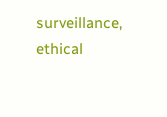surveillance, ethical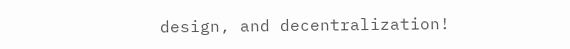design, and decentralization!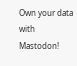Own your data with Mastodon!